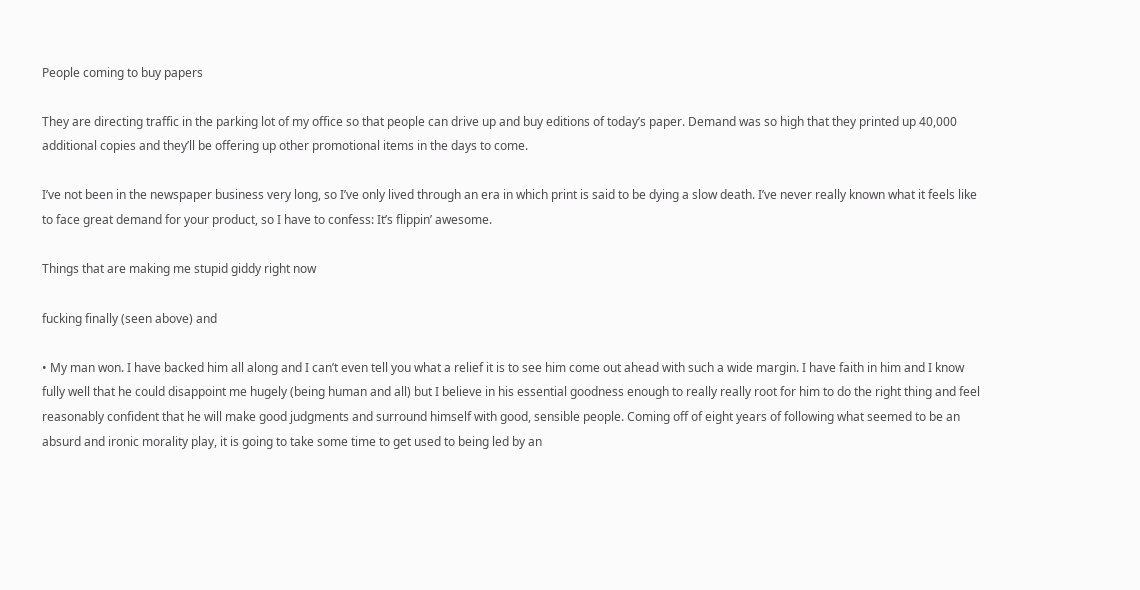People coming to buy papers

They are directing traffic in the parking lot of my office so that people can drive up and buy editions of today’s paper. Demand was so high that they printed up 40,000 additional copies and they’ll be offering up other promotional items in the days to come.

I’ve not been in the newspaper business very long, so I’ve only lived through an era in which print is said to be dying a slow death. I’ve never really known what it feels like to face great demand for your product, so I have to confess: It’s flippin’ awesome.

Things that are making me stupid giddy right now

fucking finally (seen above) and

• My man won. I have backed him all along and I can’t even tell you what a relief it is to see him come out ahead with such a wide margin. I have faith in him and I know fully well that he could disappoint me hugely (being human and all) but I believe in his essential goodness enough to really really root for him to do the right thing and feel reasonably confident that he will make good judgments and surround himself with good, sensible people. Coming off of eight years of following what seemed to be an absurd and ironic morality play, it is going to take some time to get used to being led by an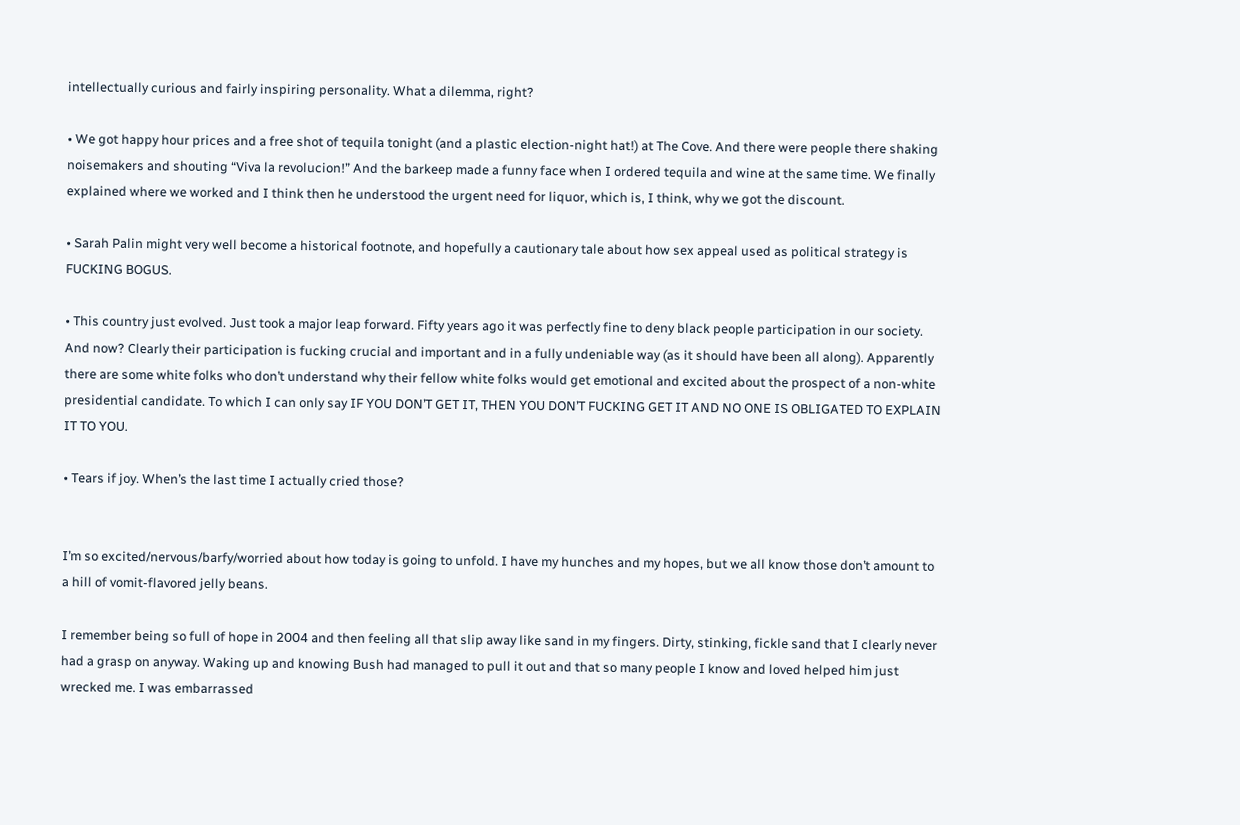intellectually curious and fairly inspiring personality. What a dilemma, right?

• We got happy hour prices and a free shot of tequila tonight (and a plastic election-night hat!) at The Cove. And there were people there shaking noisemakers and shouting “Viva la revolucion!” And the barkeep made a funny face when I ordered tequila and wine at the same time. We finally explained where we worked and I think then he understood the urgent need for liquor, which is, I think, why we got the discount.

• Sarah Palin might very well become a historical footnote, and hopefully a cautionary tale about how sex appeal used as political strategy is FUCKING BOGUS.

• This country just evolved. Just took a major leap forward. Fifty years ago it was perfectly fine to deny black people participation in our society. And now? Clearly their participation is fucking crucial and important and in a fully undeniable way (as it should have been all along). Apparently there are some white folks who don’t understand why their fellow white folks would get emotional and excited about the prospect of a non-white presidential candidate. To which I can only say IF YOU DON’T GET IT, THEN YOU DON’T FUCKING GET IT AND NO ONE IS OBLIGATED TO EXPLAIN IT TO YOU.

• Tears if joy. When’s the last time I actually cried those?


I’m so excited/nervous/barfy/worried about how today is going to unfold. I have my hunches and my hopes, but we all know those don’t amount to a hill of vomit-flavored jelly beans.

I remember being so full of hope in 2004 and then feeling all that slip away like sand in my fingers. Dirty, stinking, fickle sand that I clearly never had a grasp on anyway. Waking up and knowing Bush had managed to pull it out and that so many people I know and loved helped him just wrecked me. I was embarrassed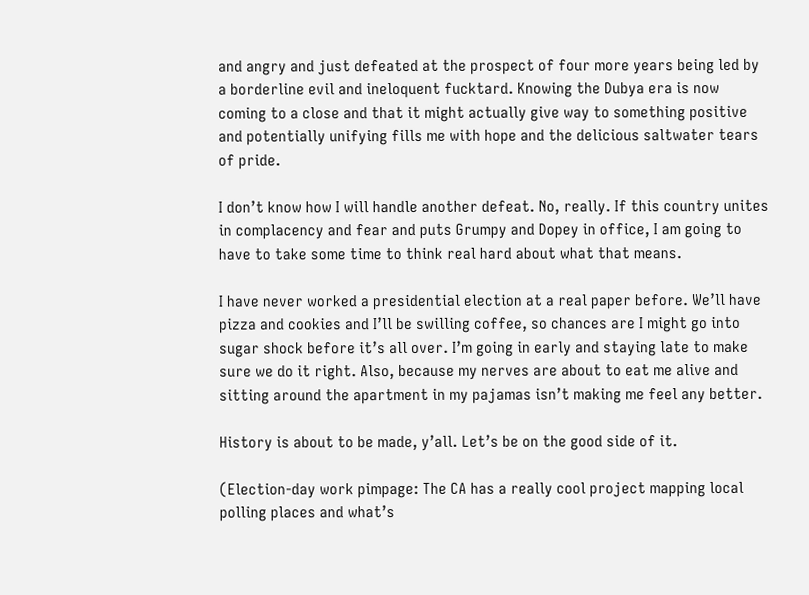and angry and just defeated at the prospect of four more years being led by a borderline evil and ineloquent fucktard. Knowing the Dubya era is now coming to a close and that it might actually give way to something positive and potentially unifying fills me with hope and the delicious saltwater tears of pride.

I don’t know how I will handle another defeat. No, really. If this country unites in complacency and fear and puts Grumpy and Dopey in office, I am going to have to take some time to think real hard about what that means.

I have never worked a presidential election at a real paper before. We’ll have pizza and cookies and I’ll be swilling coffee, so chances are I might go into sugar shock before it’s all over. I’m going in early and staying late to make sure we do it right. Also, because my nerves are about to eat me alive and sitting around the apartment in my pajamas isn’t making me feel any better.

History is about to be made, y’all. Let’s be on the good side of it.

(Election-day work pimpage: The CA has a really cool project mapping local polling places and what’s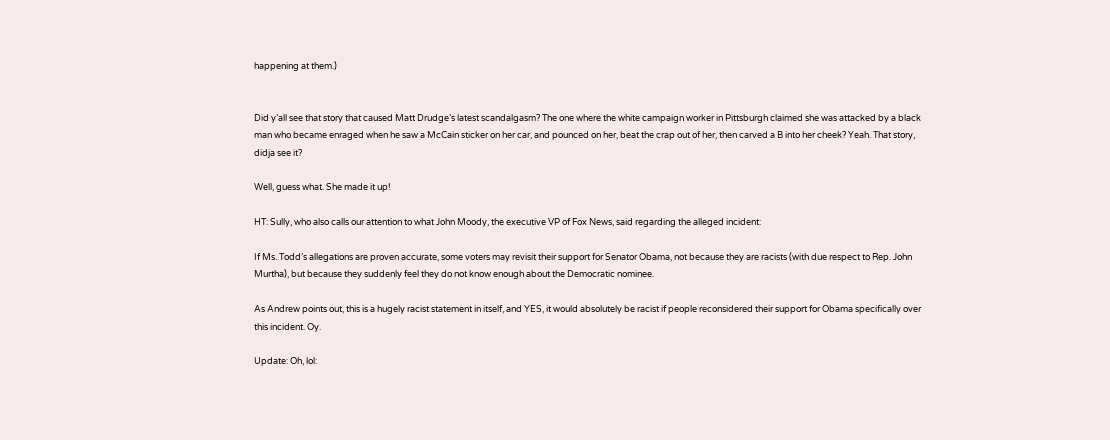happening at them.)


Did y’all see that story that caused Matt Drudge’s latest scandalgasm? The one where the white campaign worker in Pittsburgh claimed she was attacked by a black man who became enraged when he saw a McCain sticker on her car, and pounced on her, beat the crap out of her, then carved a B into her cheek? Yeah. That story, didja see it?

Well, guess what. She made it up!

HT: Sully, who also calls our attention to what John Moody, the executive VP of Fox News, said regarding the alleged incident:

If Ms. Todd’s allegations are proven accurate, some voters may revisit their support for Senator Obama, not because they are racists (with due respect to Rep. John Murtha), but because they suddenly feel they do not know enough about the Democratic nominee.

As Andrew points out, this is a hugely racist statement in itself, and YES, it would absolutely be racist if people reconsidered their support for Obama specifically over this incident. Oy.

Update: Oh, lol: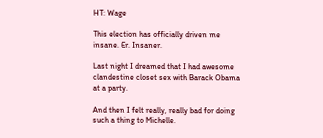HT: Wage

This election has officially driven me insane. Er. Insaner.

Last night I dreamed that I had awesome clandestine closet sex with Barack Obama at a party.

And then I felt really, really bad for doing such a thing to Michelle.